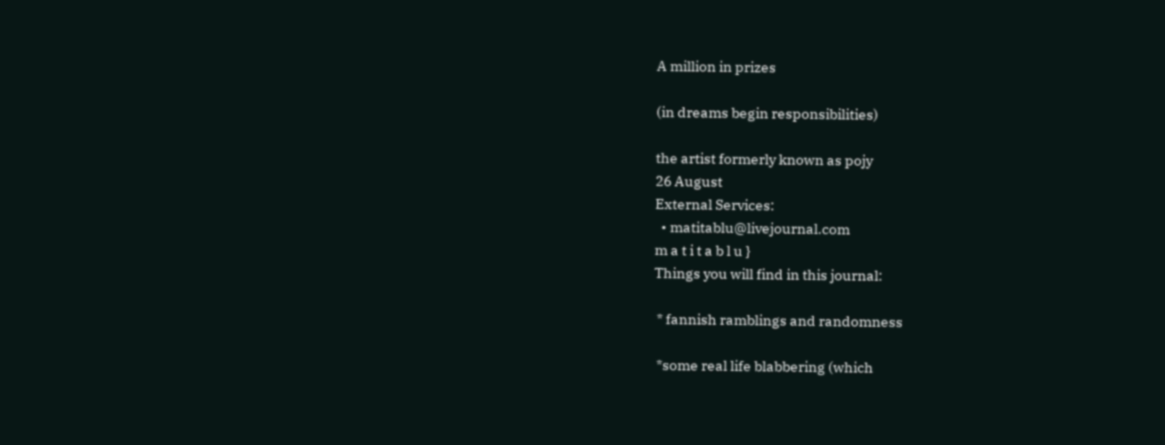A million in prizes

(in dreams begin responsibilities)

the artist formerly known as pojy
26 August
External Services:
  • matitablu@livejournal.com
m a t i t a b l u }
Things you will find in this journal:

 * fannish ramblings and randomness

 *some real life blabbering (which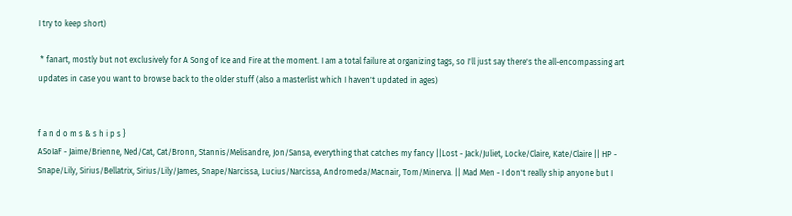I try to keep short)

 * fanart, mostly but not exclusively for A Song of Ice and Fire at the moment. I am a total failure at organizing tags, so I'll just say there's the all-encompassing art updates in case you want to browse back to the older stuff (also a masterlist which I haven't updated in ages)


f a n d o m s & s h i p s }
ASoIaF - Jaime/Brienne, Ned/Cat, Cat/Bronn, Stannis/Melisandre, Jon/Sansa, everything that catches my fancy ||Lost - Jack/Juliet, Locke/Claire, Kate/Claire || HP - Snape/Lily, Sirius/Bellatrix, Sirius/Lily/James, Snape/Narcissa, Lucius/Narcissa, Andromeda/Macnair, Tom/Minerva. || Mad Men - I don't really ship anyone but I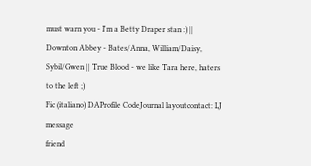must warn you - I'm a Betty Draper stan :) || Downton Abbey - Bates/Anna, William/Daisy, Sybil/Gwen || True Blood - we like Tara here, haters to the left ;)
Fic (italiano) DAProfile CodeJournal layoutcontact: LJ message
friend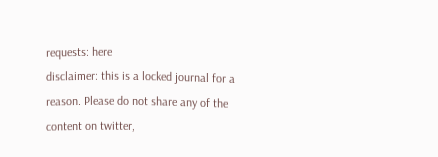requests: here
disclaimer: this is a locked journal for a reason. Please do not share any of the content on twitter,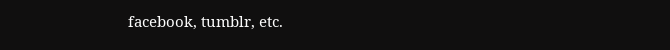facebook, tumblr, etc.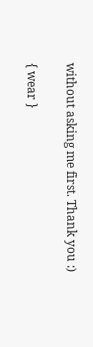without asking me first. Thank you :)

{ wear }